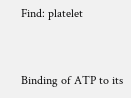Find: platelet


Binding of ATP to its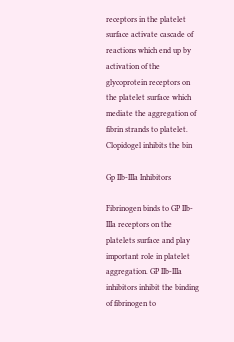receptors in the platelet surface activate cascade of reactions which end up by activation of the glycoprotein receptors on the platelet surface which mediate the aggregation of fibrin strands to platelet. Clopidogel inhibits the bin

Gp IIb-IIIa Inhibitors

Fibrinogen binds to GP IIb-IIIa receptors on the platelets surface and play important role in platelet aggregation. GP IIb-IIIa inhibitors inhibit the binding of fibrinogen to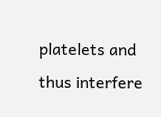platelets and thus interfere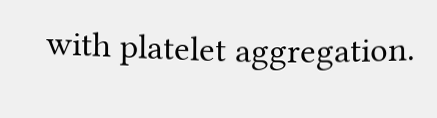with platelet aggregation.